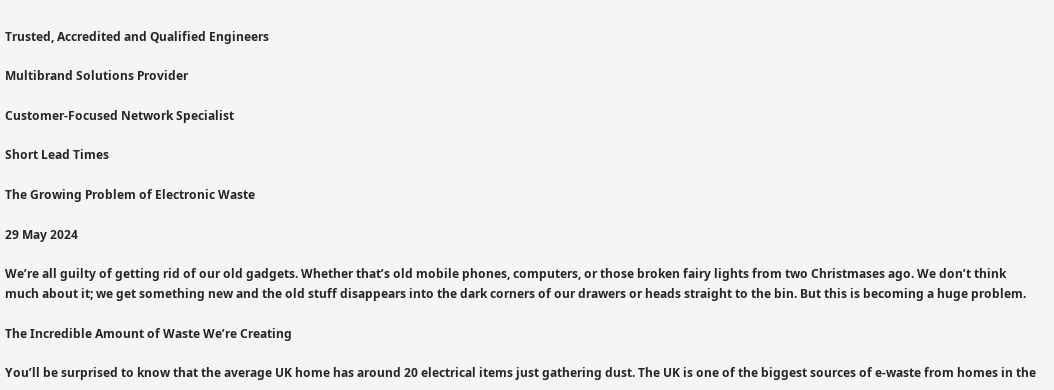Trusted, Accredited and Qualified Engineers

Multibrand Solutions Provider

Customer-Focused Network Specialist

Short Lead Times

The Growing Problem of Electronic Waste

29 May 2024

We’re all guilty of getting rid of our old gadgets. Whether that’s old mobile phones, computers, or those broken fairy lights from two Christmases ago. We don’t think much about it; we get something new and the old stuff disappears into the dark corners of our drawers or heads straight to the bin. But this is becoming a huge problem.

The Incredible Amount of Waste We’re Creating

You’ll be surprised to know that the average UK home has around 20 electrical items just gathering dust. The UK is one of the biggest sources of e-waste from homes in the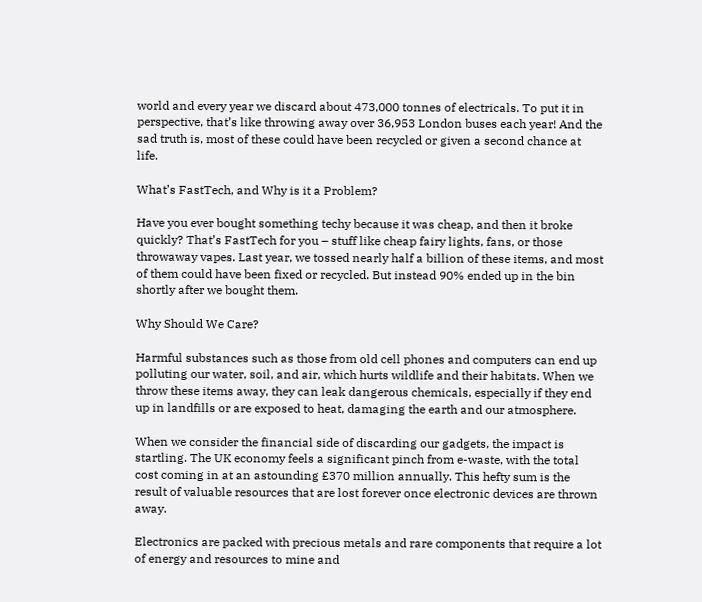world and every year we discard about 473,000 tonnes of electricals. To put it in perspective, that’s like throwing away over 36,953 London buses each year! And the sad truth is, most of these could have been recycled or given a second chance at life.

What’s FastTech, and Why is it a Problem?

Have you ever bought something techy because it was cheap, and then it broke quickly? That’s FastTech for you – stuff like cheap fairy lights, fans, or those throwaway vapes. Last year, we tossed nearly half a billion of these items, and most of them could have been fixed or recycled. But instead 90% ended up in the bin shortly after we bought them.

Why Should We Care?

Harmful substances such as those from old cell phones and computers can end up polluting our water, soil, and air, which hurts wildlife and their habitats. When we throw these items away, they can leak dangerous chemicals, especially if they end up in landfills or are exposed to heat, damaging the earth and our atmosphere.

When we consider the financial side of discarding our gadgets, the impact is startling. The UK economy feels a significant pinch from e-waste, with the total cost coming in at an astounding £370 million annually. This hefty sum is the result of valuable resources that are lost forever once electronic devices are thrown away.

Electronics are packed with precious metals and rare components that require a lot of energy and resources to mine and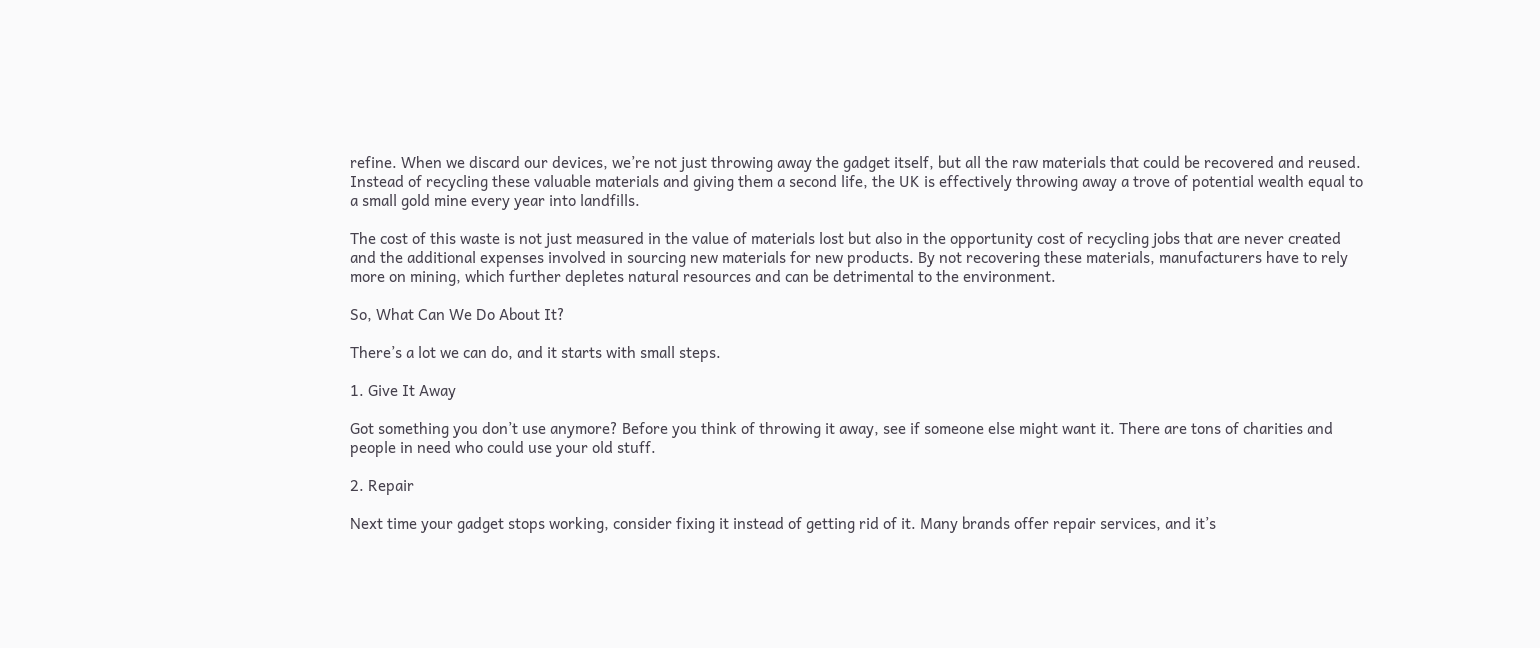refine. When we discard our devices, we’re not just throwing away the gadget itself, but all the raw materials that could be recovered and reused. Instead of recycling these valuable materials and giving them a second life, the UK is effectively throwing away a trove of potential wealth equal to a small gold mine every year into landfills.

The cost of this waste is not just measured in the value of materials lost but also in the opportunity cost of recycling jobs that are never created and the additional expenses involved in sourcing new materials for new products. By not recovering these materials, manufacturers have to rely more on mining, which further depletes natural resources and can be detrimental to the environment.

So, What Can We Do About It?

There’s a lot we can do, and it starts with small steps.

1. Give It Away

Got something you don’t use anymore? Before you think of throwing it away, see if someone else might want it. There are tons of charities and people in need who could use your old stuff.

2. Repair

Next time your gadget stops working, consider fixing it instead of getting rid of it. Many brands offer repair services, and it’s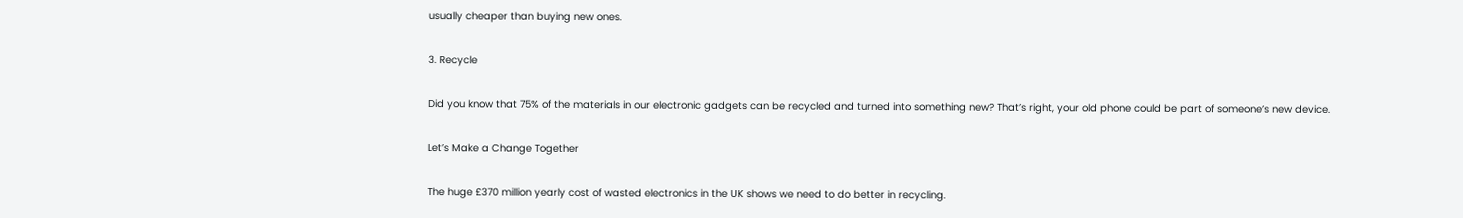usually cheaper than buying new ones.

3. Recycle

Did you know that 75% of the materials in our electronic gadgets can be recycled and turned into something new? That’s right, your old phone could be part of someone’s new device.

Let’s Make a Change Together

The huge £370 million yearly cost of wasted electronics in the UK shows we need to do better in recycling.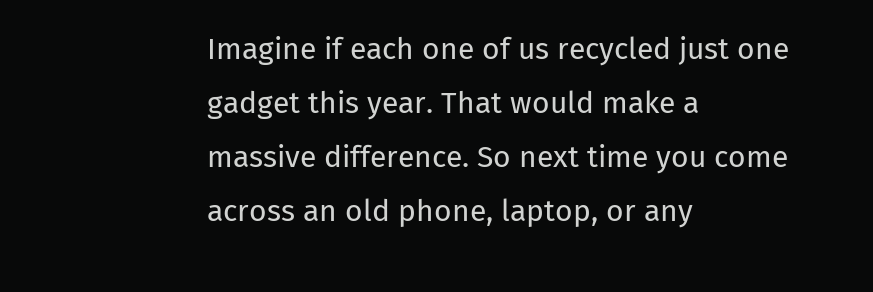Imagine if each one of us recycled just one gadget this year. That would make a massive difference. So next time you come across an old phone, laptop, or any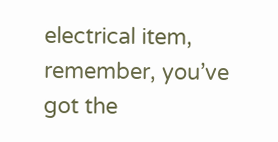electrical item, remember, you’ve got the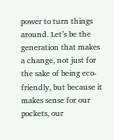power to turn things around. Let’s be the generation that makes a change, not just for the sake of being eco-friendly, but because it makes sense for our pockets, our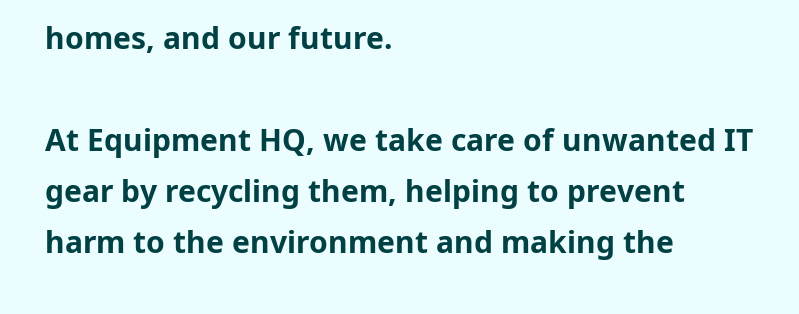homes, and our future.

At Equipment HQ, we take care of unwanted IT gear by recycling them, helping to prevent harm to the environment and making the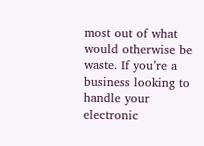most out of what would otherwise be waste. If you’re a business looking to handle your electronic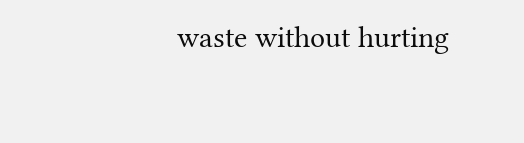waste without hurting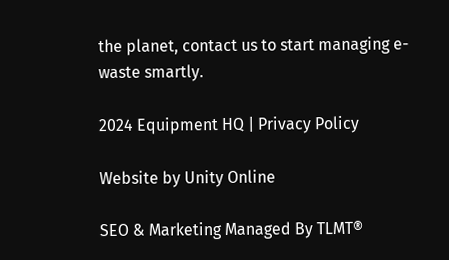the planet, contact us to start managing e-waste smartly.

2024 Equipment HQ | Privacy Policy

Website by Unity Online

SEO & Marketing Managed By TLMT®